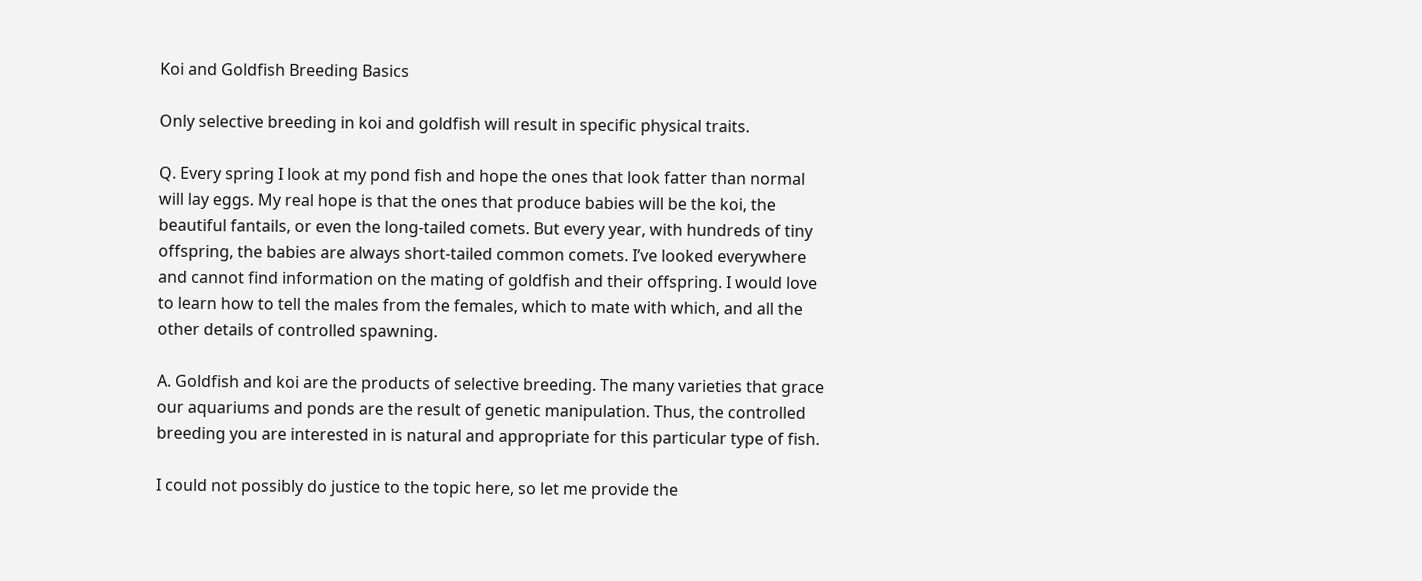Koi and Goldfish Breeding Basics

Only selective breeding in koi and goldfish will result in specific physical traits.

Q. Every spring I look at my pond fish and hope the ones that look fatter than normal will lay eggs. My real hope is that the ones that produce babies will be the koi, the beautiful fantails, or even the long-tailed comets. But every year, with hundreds of tiny offspring, the babies are always short-tailed common comets. I’ve looked everywhere and cannot find information on the mating of goldfish and their offspring. I would love to learn how to tell the males from the females, which to mate with which, and all the other details of controlled spawning.

A. Goldfish and koi are the products of selective breeding. The many varieties that grace our aquariums and ponds are the result of genetic manipulation. Thus, the controlled breeding you are interested in is natural and appropriate for this particular type of fish.

I could not possibly do justice to the topic here, so let me provide the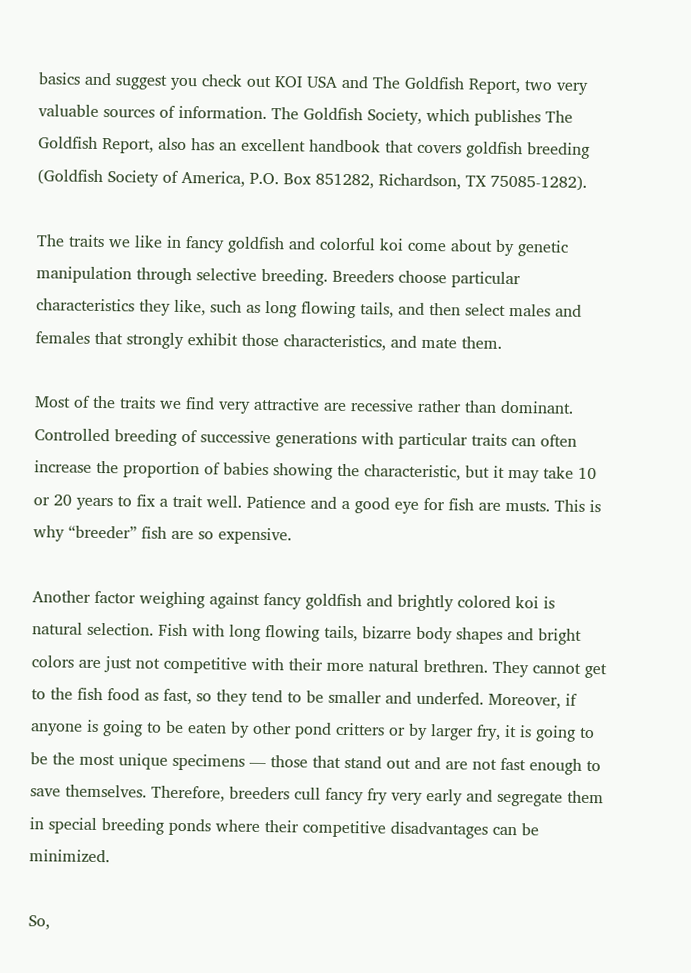basics and suggest you check out KOI USA and The Goldfish Report, two very valuable sources of information. The Goldfish Society, which publishes The Goldfish Report, also has an excellent handbook that covers goldfish breeding (Goldfish Society of America, P.O. Box 851282, Richardson, TX 75085-1282).

The traits we like in fancy goldfish and colorful koi come about by genetic manipulation through selective breeding. Breeders choose particular characteristics they like, such as long flowing tails, and then select males and females that strongly exhibit those characteristics, and mate them.

Most of the traits we find very attractive are recessive rather than dominant. Controlled breeding of successive generations with particular traits can often increase the proportion of babies showing the characteristic, but it may take 10 or 20 years to fix a trait well. Patience and a good eye for fish are musts. This is why “breeder” fish are so expensive.

Another factor weighing against fancy goldfish and brightly colored koi is natural selection. Fish with long flowing tails, bizarre body shapes and bright colors are just not competitive with their more natural brethren. They cannot get to the fish food as fast, so they tend to be smaller and underfed. Moreover, if anyone is going to be eaten by other pond critters or by larger fry, it is going to be the most unique specimens — those that stand out and are not fast enough to save themselves. Therefore, breeders cull fancy fry very early and segregate them in special breeding ponds where their competitive disadvantages can be minimized.

So,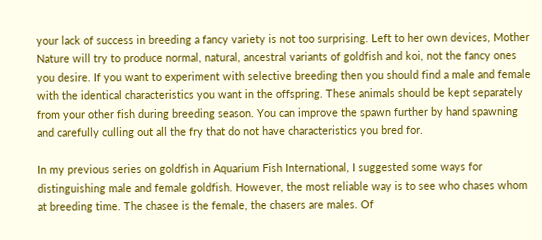your lack of success in breeding a fancy variety is not too surprising. Left to her own devices, Mother Nature will try to produce normal, natural, ancestral variants of goldfish and koi, not the fancy ones you desire. If you want to experiment with selective breeding then you should find a male and female with the identical characteristics you want in the offspring. These animals should be kept separately from your other fish during breeding season. You can improve the spawn further by hand spawning and carefully culling out all the fry that do not have characteristics you bred for.

In my previous series on goldfish in Aquarium Fish International, I suggested some ways for distinguishing male and female goldfish. However, the most reliable way is to see who chases whom at breeding time. The chasee is the female, the chasers are males. Of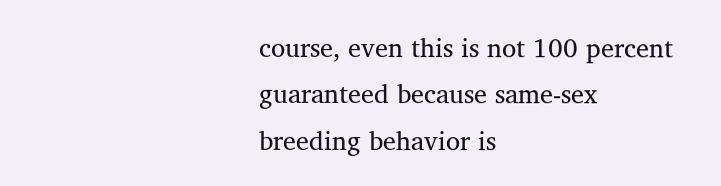course, even this is not 100 percent guaranteed because same-sex breeding behavior is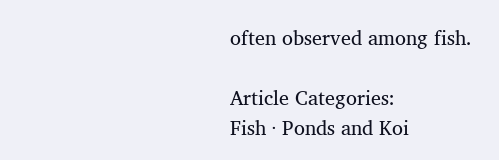often observed among fish.

Article Categories:
Fish · Ponds and Koi